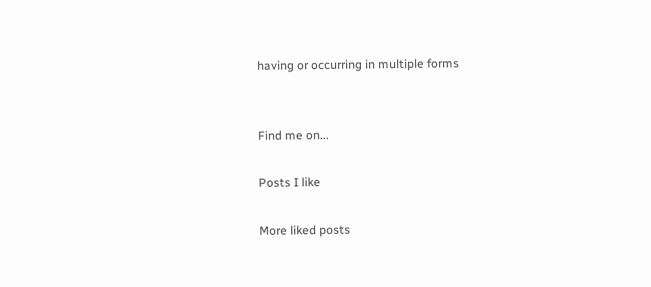having or occurring in multiple forms


Find me on...

Posts I like

More liked posts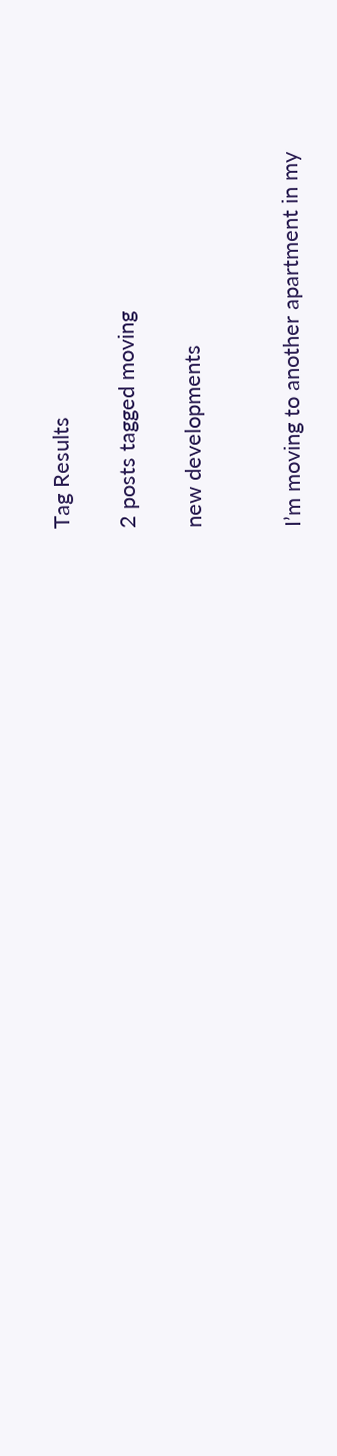Tag Results

2 posts tagged moving

new developments


I’m moving to another apartment in my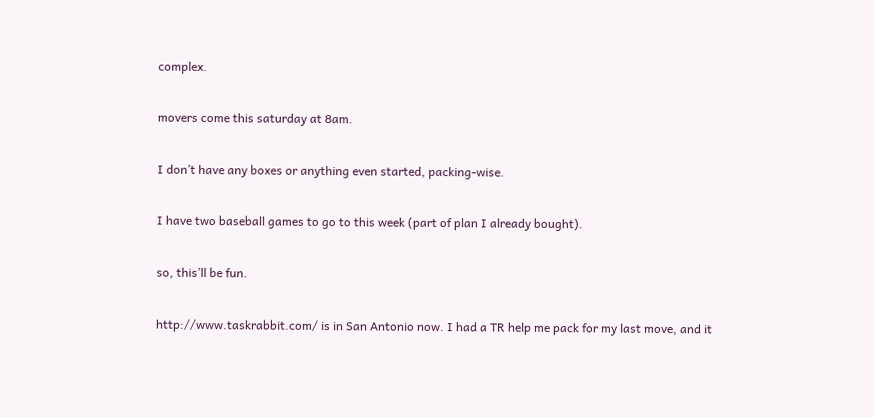complex.

movers come this saturday at 8am.

I don’t have any boxes or anything even started, packing-wise.

I have two baseball games to go to this week (part of plan I already bought).

so, this’ll be fun.

http://www.taskrabbit.com/ is in San Antonio now. I had a TR help me pack for my last move, and it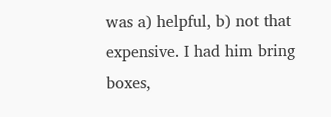was a) helpful, b) not that expensive. I had him bring boxes,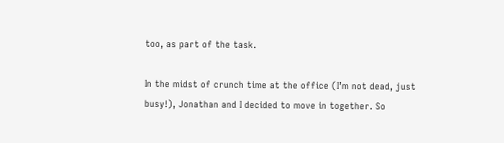too, as part of the task.

In the midst of crunch time at the office (I’m not dead, just busy!), Jonathan and I decided to move in together. So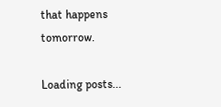that happens tomorrow.

Loading posts...